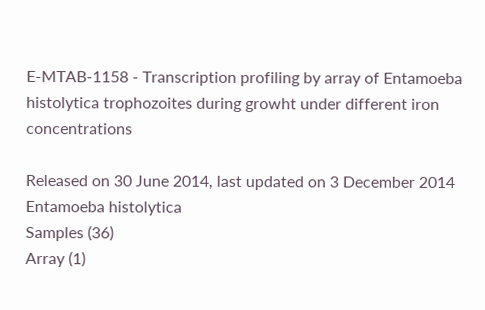E-MTAB-1158 - Transcription profiling by array of Entamoeba histolytica trophozoites during growht under different iron concentrations

Released on 30 June 2014, last updated on 3 December 2014
Entamoeba histolytica
Samples (36)
Array (1)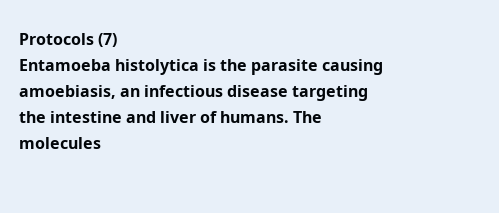Protocols (7)
Entamoeba histolytica is the parasite causing amoebiasis, an infectious disease targeting the intestine and liver of humans. The molecules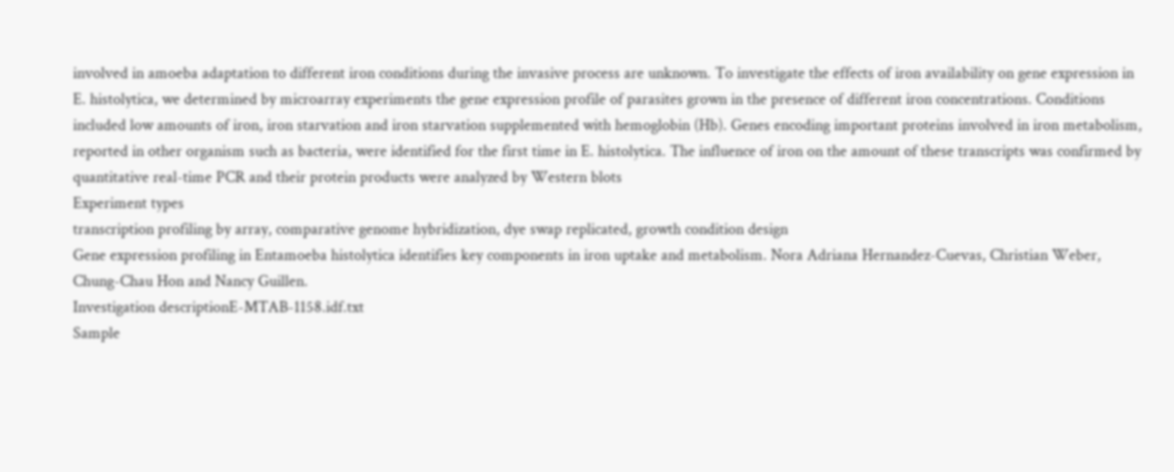involved in amoeba adaptation to different iron conditions during the invasive process are unknown. To investigate the effects of iron availability on gene expression in E. histolytica, we determined by microarray experiments the gene expression profile of parasites grown in the presence of different iron concentrations. Conditions included low amounts of iron, iron starvation and iron starvation supplemented with hemoglobin (Hb). Genes encoding important proteins involved in iron metabolism, reported in other organism such as bacteria, were identified for the first time in E. histolytica. The influence of iron on the amount of these transcripts was confirmed by quantitative real-time PCR and their protein products were analyzed by Western blots
Experiment types
transcription profiling by array, comparative genome hybridization, dye swap replicated, growth condition design
Gene expression profiling in Entamoeba histolytica identifies key components in iron uptake and metabolism. Nora Adriana Hernandez-Cuevas, Christian Weber, Chung-Chau Hon and Nancy Guillen.
Investigation descriptionE-MTAB-1158.idf.txt
Sample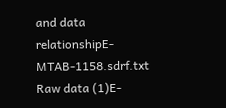and data relationshipE-MTAB-1158.sdrf.txt
Raw data (1)E-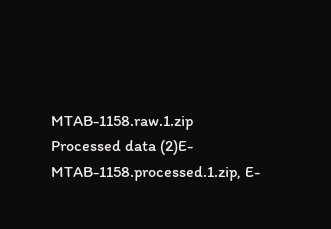MTAB-1158.raw.1.zip
Processed data (2)E-MTAB-1158.processed.1.zip, E-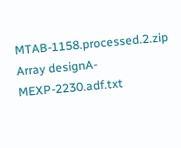MTAB-1158.processed.2.zip
Array designA-MEXP-2230.adf.txt